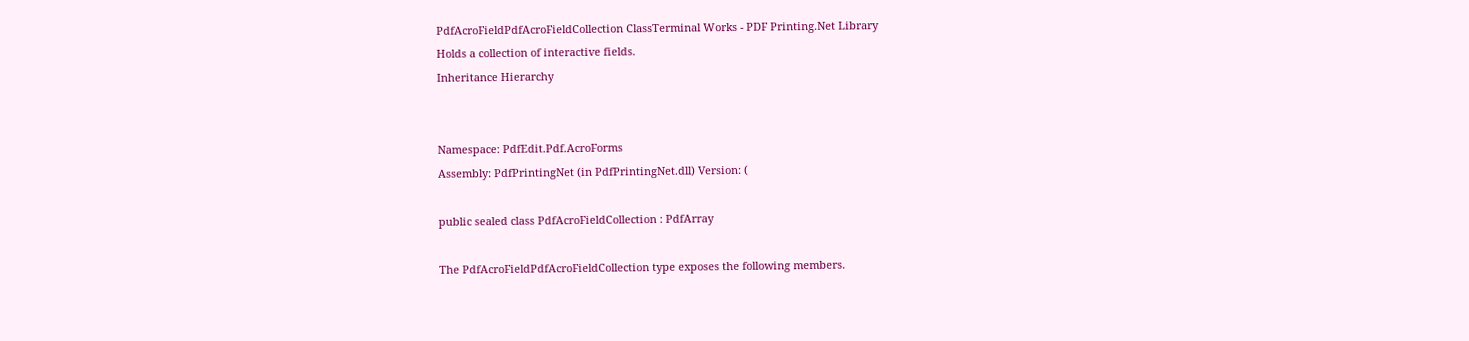PdfAcroFieldPdfAcroFieldCollection ClassTerminal Works - PDF Printing.Net Library
Holds a collection of interactive fields.
Inheritance Hierarchy


Namespace: PdfEdit.Pdf.AcroForms
Assembly: PdfPrintingNet (in PdfPrintingNet.dll) Version: (

public sealed class PdfAcroFieldCollection : PdfArray

The PdfAcroFieldPdfAcroFieldCollection type exposes the following members.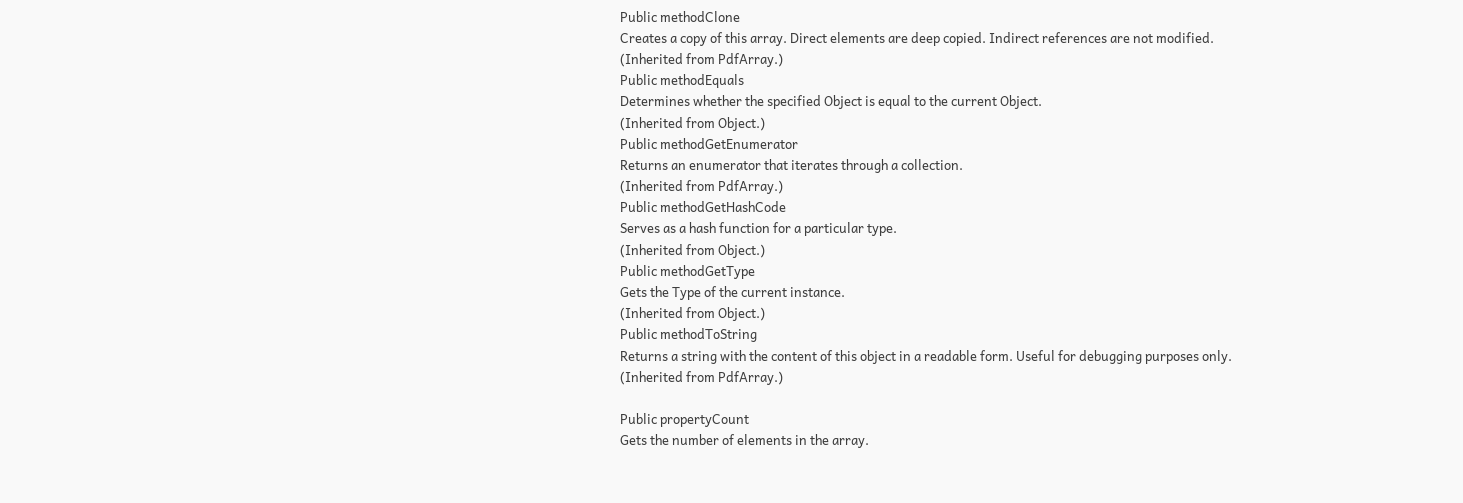Public methodClone
Creates a copy of this array. Direct elements are deep copied. Indirect references are not modified.
(Inherited from PdfArray.)
Public methodEquals
Determines whether the specified Object is equal to the current Object.
(Inherited from Object.)
Public methodGetEnumerator
Returns an enumerator that iterates through a collection.
(Inherited from PdfArray.)
Public methodGetHashCode
Serves as a hash function for a particular type.
(Inherited from Object.)
Public methodGetType
Gets the Type of the current instance.
(Inherited from Object.)
Public methodToString
Returns a string with the content of this object in a readable form. Useful for debugging purposes only.
(Inherited from PdfArray.)

Public propertyCount
Gets the number of elements in the array.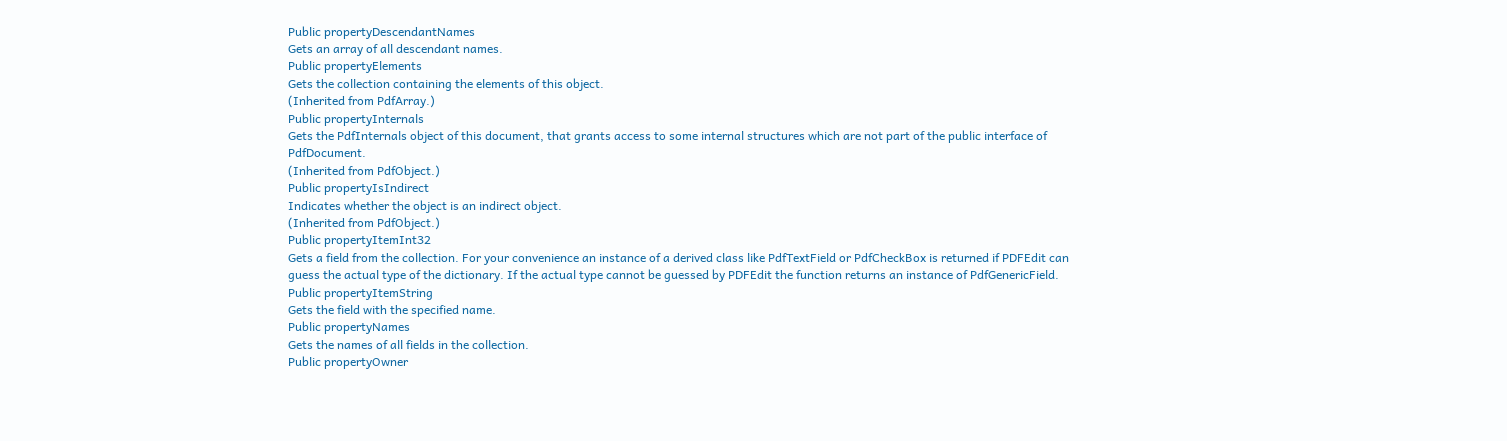Public propertyDescendantNames
Gets an array of all descendant names.
Public propertyElements
Gets the collection containing the elements of this object.
(Inherited from PdfArray.)
Public propertyInternals
Gets the PdfInternals object of this document, that grants access to some internal structures which are not part of the public interface of PdfDocument.
(Inherited from PdfObject.)
Public propertyIsIndirect
Indicates whether the object is an indirect object.
(Inherited from PdfObject.)
Public propertyItemInt32
Gets a field from the collection. For your convenience an instance of a derived class like PdfTextField or PdfCheckBox is returned if PDFEdit can guess the actual type of the dictionary. If the actual type cannot be guessed by PDFEdit the function returns an instance of PdfGenericField.
Public propertyItemString
Gets the field with the specified name.
Public propertyNames
Gets the names of all fields in the collection.
Public propertyOwner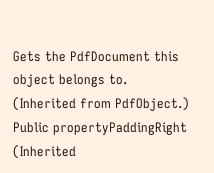Gets the PdfDocument this object belongs to.
(Inherited from PdfObject.)
Public propertyPaddingRight (Inherited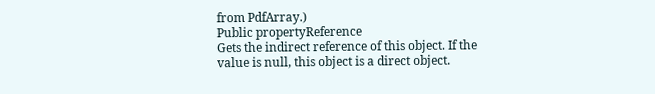from PdfArray.)
Public propertyReference
Gets the indirect reference of this object. If the value is null, this object is a direct object.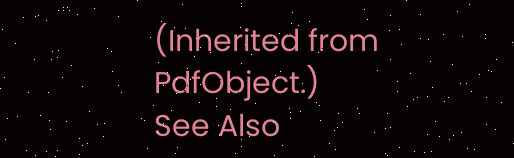(Inherited from PdfObject.)
See Also